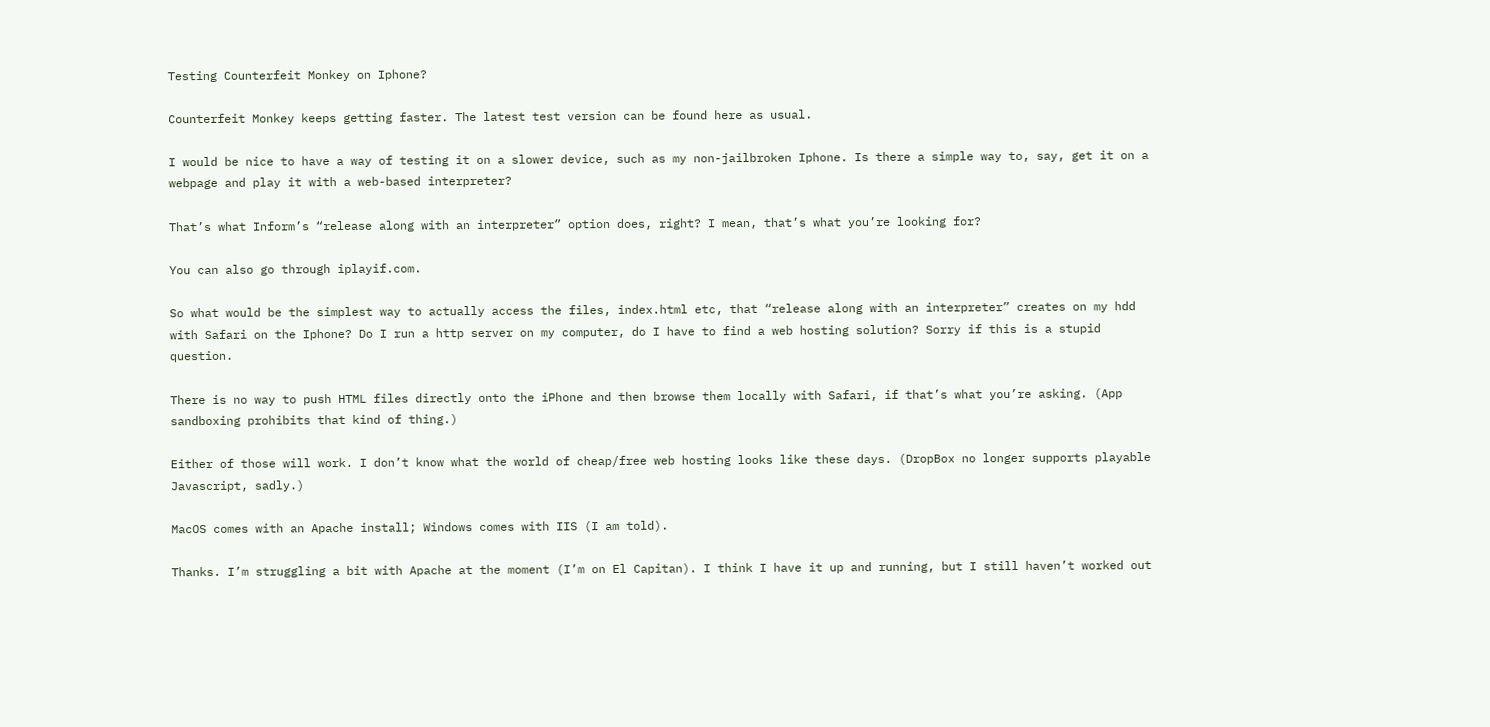Testing Counterfeit Monkey on Iphone?

Counterfeit Monkey keeps getting faster. The latest test version can be found here as usual.

I would be nice to have a way of testing it on a slower device, such as my non-jailbroken Iphone. Is there a simple way to, say, get it on a webpage and play it with a web-based interpreter?

That’s what Inform’s “release along with an interpreter” option does, right? I mean, that’s what you’re looking for?

You can also go through iplayif.com.

So what would be the simplest way to actually access the files, index.html etc, that “release along with an interpreter” creates on my hdd with Safari on the Iphone? Do I run a http server on my computer, do I have to find a web hosting solution? Sorry if this is a stupid question.

There is no way to push HTML files directly onto the iPhone and then browse them locally with Safari, if that’s what you’re asking. (App sandboxing prohibits that kind of thing.)

Either of those will work. I don’t know what the world of cheap/free web hosting looks like these days. (DropBox no longer supports playable Javascript, sadly.)

MacOS comes with an Apache install; Windows comes with IIS (I am told).

Thanks. I’m struggling a bit with Apache at the moment (I’m on El Capitan). I think I have it up and running, but I still haven’t worked out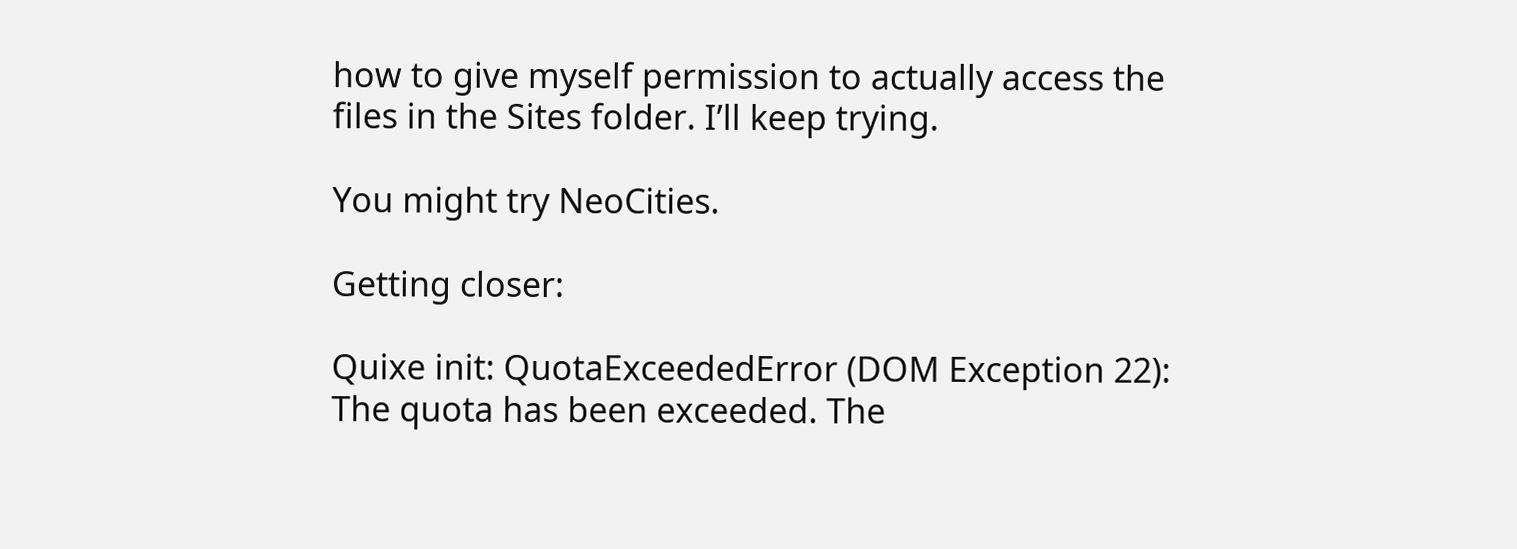how to give myself permission to actually access the files in the Sites folder. I’ll keep trying.

You might try NeoCities.

Getting closer:

Quixe init: QuotaExceededError (DOM Exception 22): The quota has been exceeded. The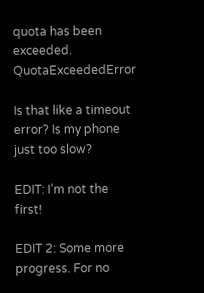quota has been exceeded. QuotaExceededError

Is that like a timeout error? Is my phone just too slow?

EDIT: I’m not the first!

EDIT 2: Some more progress. For no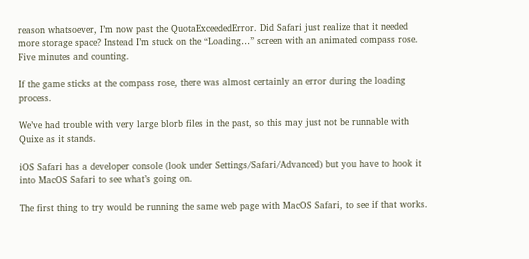reason whatsoever, I’m now past the QuotaExceededError. Did Safari just realize that it needed more storage space? Instead I’m stuck on the “Loading…” screen with an animated compass rose. Five minutes and counting.

If the game sticks at the compass rose, there was almost certainly an error during the loading process.

We’ve had trouble with very large blorb files in the past, so this may just not be runnable with Quixe as it stands.

iOS Safari has a developer console (look under Settings/Safari/Advanced) but you have to hook it into MacOS Safari to see what’s going on.

The first thing to try would be running the same web page with MacOS Safari, to see if that works.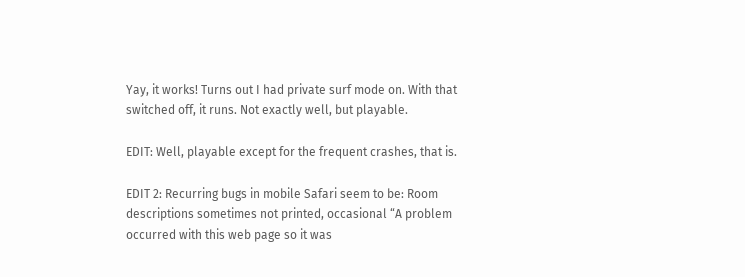Yay, it works! Turns out I had private surf mode on. With that switched off, it runs. Not exactly well, but playable.

EDIT: Well, playable except for the frequent crashes, that is.

EDIT 2: Recurring bugs in mobile Safari seem to be: Room descriptions sometimes not printed, occasional “A problem occurred with this web page so it was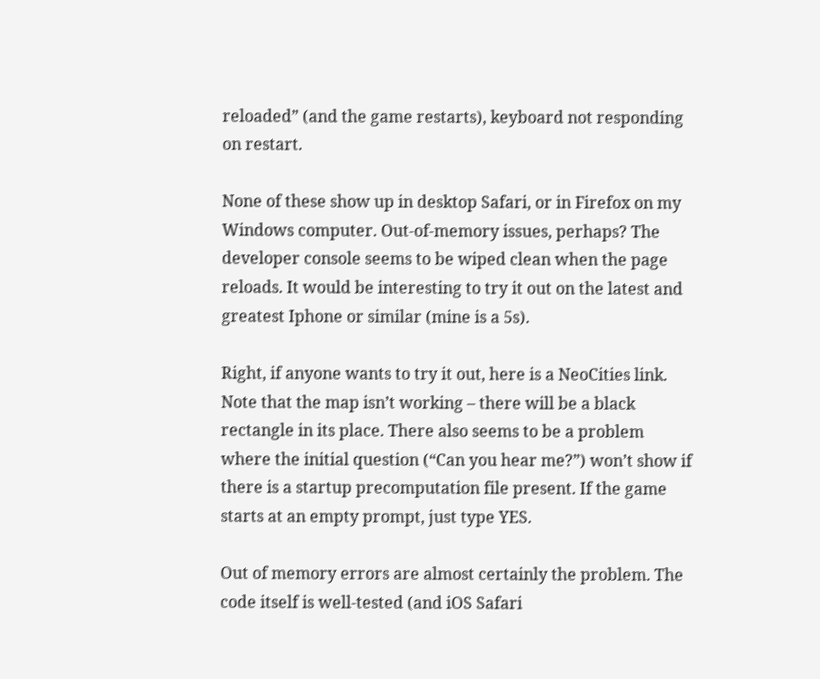reloaded” (and the game restarts), keyboard not responding on restart.

None of these show up in desktop Safari, or in Firefox on my Windows computer. Out-of-memory issues, perhaps? The developer console seems to be wiped clean when the page reloads. It would be interesting to try it out on the latest and greatest Iphone or similar (mine is a 5s).

Right, if anyone wants to try it out, here is a NeoCities link. Note that the map isn’t working – there will be a black rectangle in its place. There also seems to be a problem where the initial question (“Can you hear me?”) won’t show if there is a startup precomputation file present. If the game starts at an empty prompt, just type YES.

Out of memory errors are almost certainly the problem. The code itself is well-tested (and iOS Safari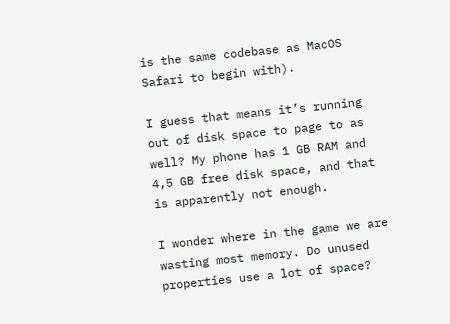is the same codebase as MacOS Safari to begin with).

I guess that means it’s running out of disk space to page to as well? My phone has 1 GB RAM and 4,5 GB free disk space, and that is apparently not enough.

I wonder where in the game we are wasting most memory. Do unused properties use a lot of space?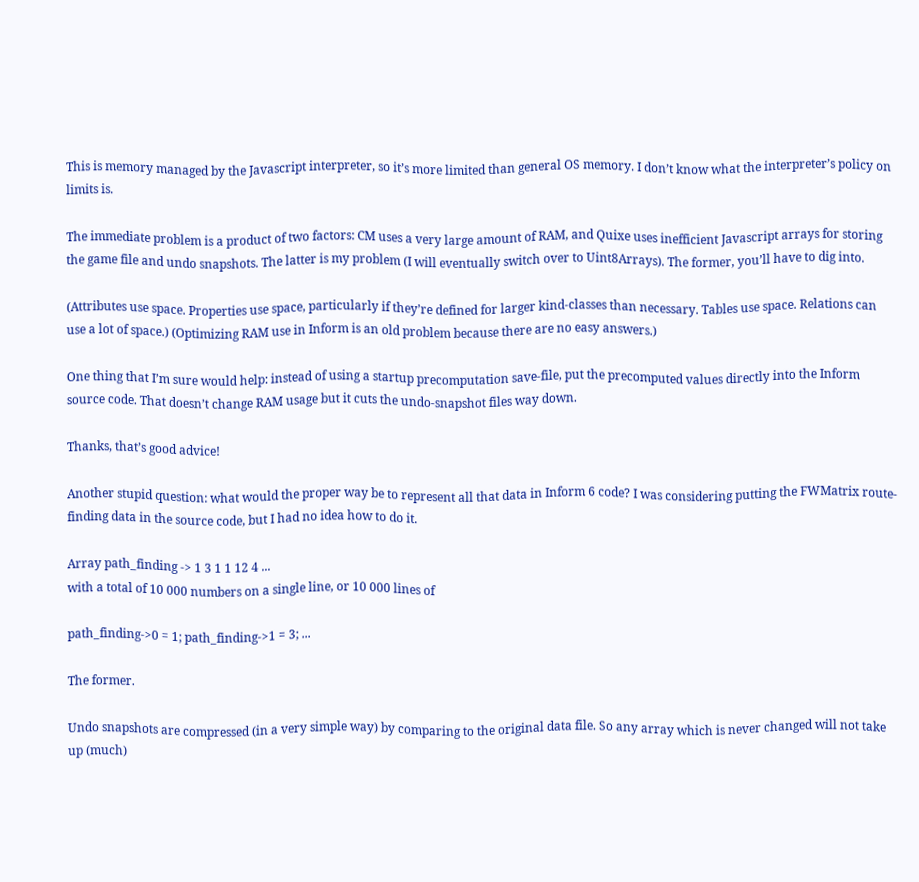This is memory managed by the Javascript interpreter, so it’s more limited than general OS memory. I don’t know what the interpreter’s policy on limits is.

The immediate problem is a product of two factors: CM uses a very large amount of RAM, and Quixe uses inefficient Javascript arrays for storing the game file and undo snapshots. The latter is my problem (I will eventually switch over to Uint8Arrays). The former, you’ll have to dig into.

(Attributes use space. Properties use space, particularly if they’re defined for larger kind-classes than necessary. Tables use space. Relations can use a lot of space.) (Optimizing RAM use in Inform is an old problem because there are no easy answers.)

One thing that I’m sure would help: instead of using a startup precomputation save-file, put the precomputed values directly into the Inform source code. That doesn’t change RAM usage but it cuts the undo-snapshot files way down.

Thanks, that’s good advice!

Another stupid question: what would the proper way be to represent all that data in Inform 6 code? I was considering putting the FWMatrix route-finding data in the source code, but I had no idea how to do it.

Array path_finding -> 1 3 1 1 12 4 ...
with a total of 10 000 numbers on a single line, or 10 000 lines of

path_finding->0 = 1; path_finding->1 = 3; ...

The former.

Undo snapshots are compressed (in a very simple way) by comparing to the original data file. So any array which is never changed will not take up (much)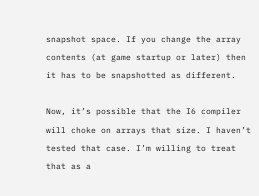snapshot space. If you change the array contents (at game startup or later) then it has to be snapshotted as different.

Now, it’s possible that the I6 compiler will choke on arrays that size. I haven’t tested that case. I’m willing to treat that as a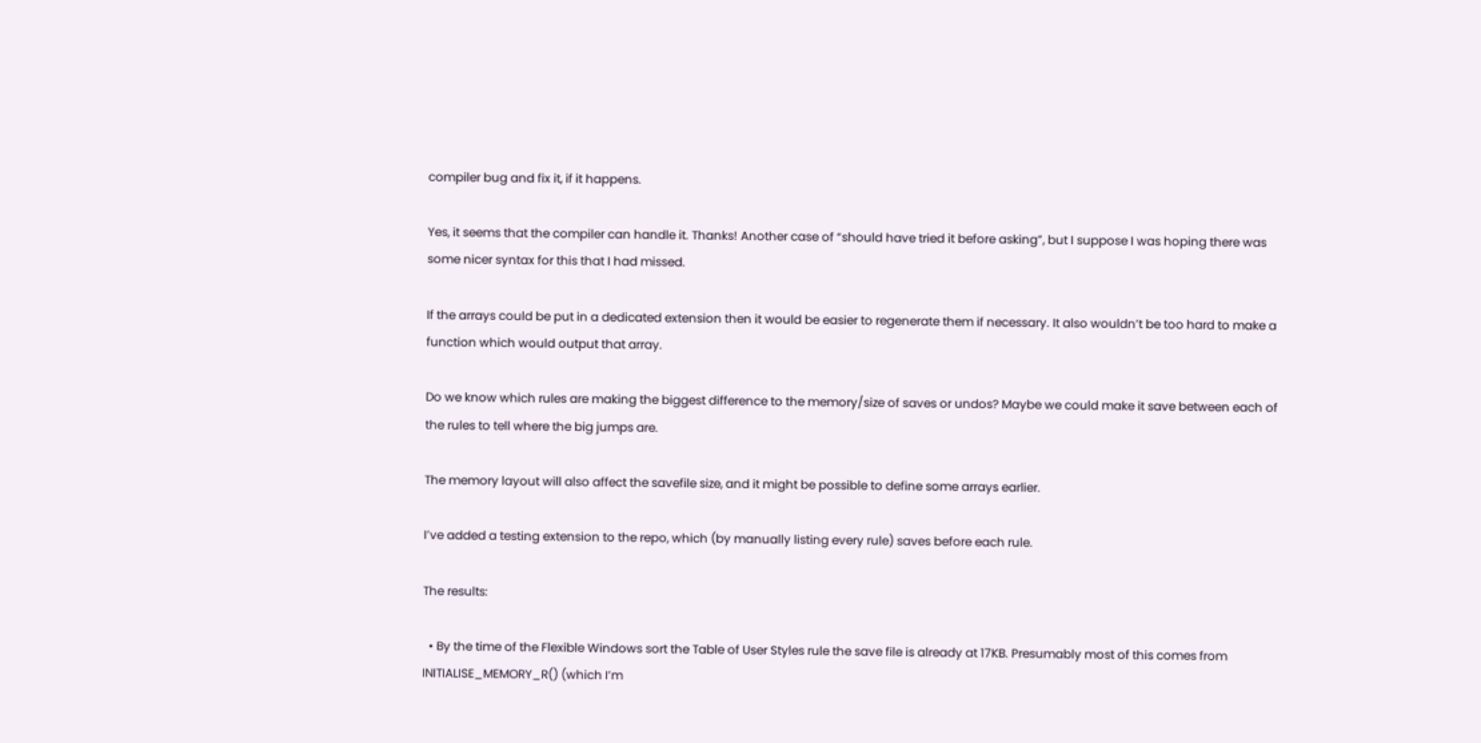compiler bug and fix it, if it happens.

Yes, it seems that the compiler can handle it. Thanks! Another case of “should have tried it before asking”, but I suppose I was hoping there was some nicer syntax for this that I had missed.

If the arrays could be put in a dedicated extension then it would be easier to regenerate them if necessary. It also wouldn’t be too hard to make a function which would output that array.

Do we know which rules are making the biggest difference to the memory/size of saves or undos? Maybe we could make it save between each of the rules to tell where the big jumps are.

The memory layout will also affect the savefile size, and it might be possible to define some arrays earlier.

I’ve added a testing extension to the repo, which (by manually listing every rule) saves before each rule.

The results:

  • By the time of the Flexible Windows sort the Table of User Styles rule the save file is already at 17KB. Presumably most of this comes from INITIALISE_MEMORY_R() (which I’m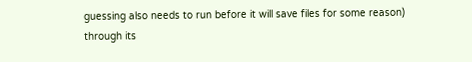guessing also needs to run before it will save files for some reason) through its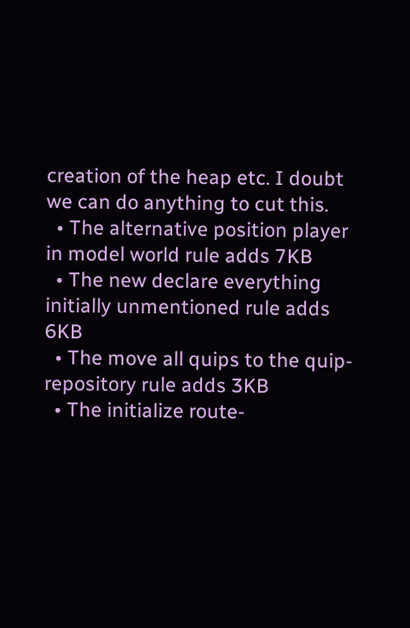creation of the heap etc. I doubt we can do anything to cut this.
  • The alternative position player in model world rule adds 7KB
  • The new declare everything initially unmentioned rule adds 6KB
  • The move all quips to the quip-repository rule adds 3KB
  • The initialize route-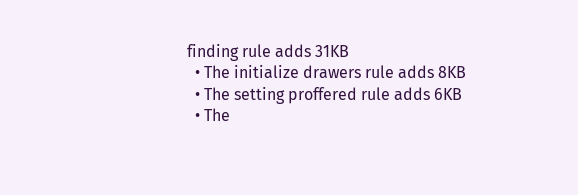finding rule adds 31KB
  • The initialize drawers rule adds 8KB
  • The setting proffered rule adds 6KB
  • The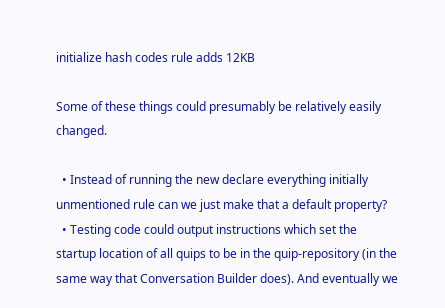initialize hash codes rule adds 12KB

Some of these things could presumably be relatively easily changed.

  • Instead of running the new declare everything initially unmentioned rule can we just make that a default property?
  • Testing code could output instructions which set the startup location of all quips to be in the quip-repository (in the same way that Conversation Builder does). And eventually we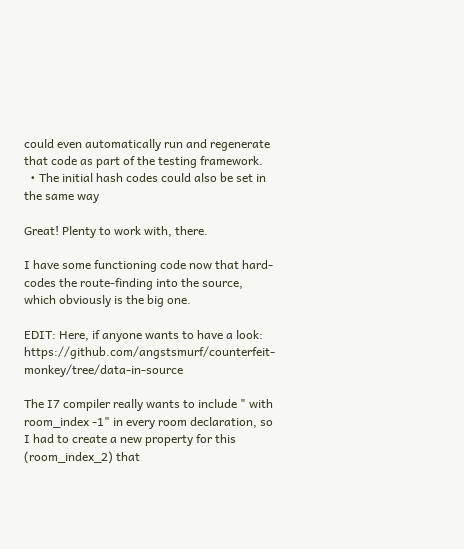could even automatically run and regenerate that code as part of the testing framework.
  • The initial hash codes could also be set in the same way

Great! Plenty to work with, there.

I have some functioning code now that hard-codes the route-finding into the source, which obviously is the big one.

EDIT: Here, if anyone wants to have a look: https://github.com/angstsmurf/counterfeit-monkey/tree/data-in-source

The I7 compiler really wants to include " with room_index -1" in every room declaration, so I had to create a new property for this (room_index_2) that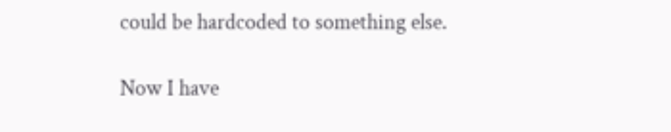could be hardcoded to something else.

Now I have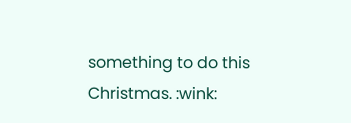something to do this Christmas. :wink: